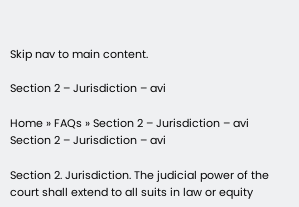Skip nav to main content.

Section 2 – Jurisdiction – avi

Home » FAQs » Section 2 – Jurisdiction – avi
Section 2 – Jurisdiction – avi

Section 2. Jurisdiction. The judicial power of the court shall extend to all suits in law or equity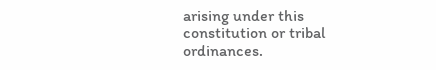arising under this constitution or tribal ordinances.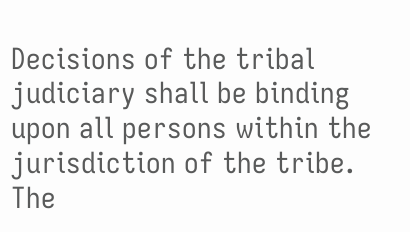Decisions of the tribal judiciary shall be binding upon all persons within the jurisdiction of the tribe. The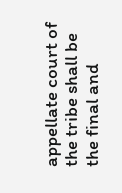appellate court of the tribe shall be the final and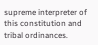supreme interpreter of this constitution and tribal ordinances.